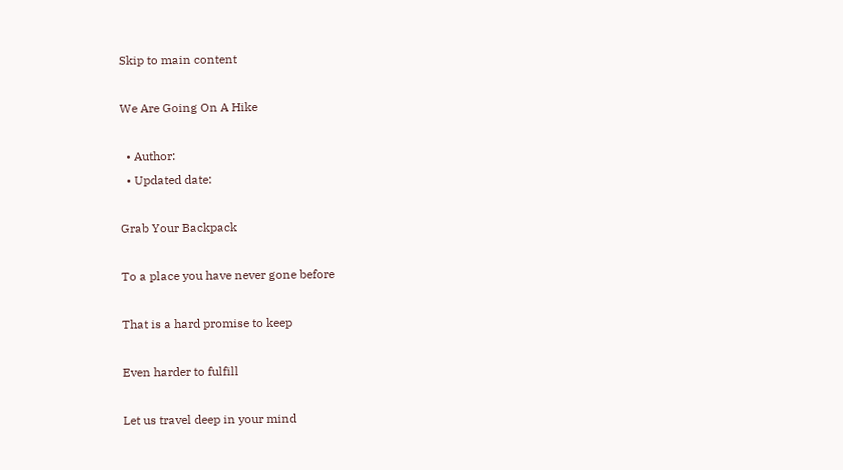Skip to main content

We Are Going On A Hike

  • Author:
  • Updated date:

Grab Your Backpack

To a place you have never gone before

That is a hard promise to keep

Even harder to fulfill

Let us travel deep in your mind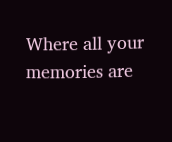Where all your memories are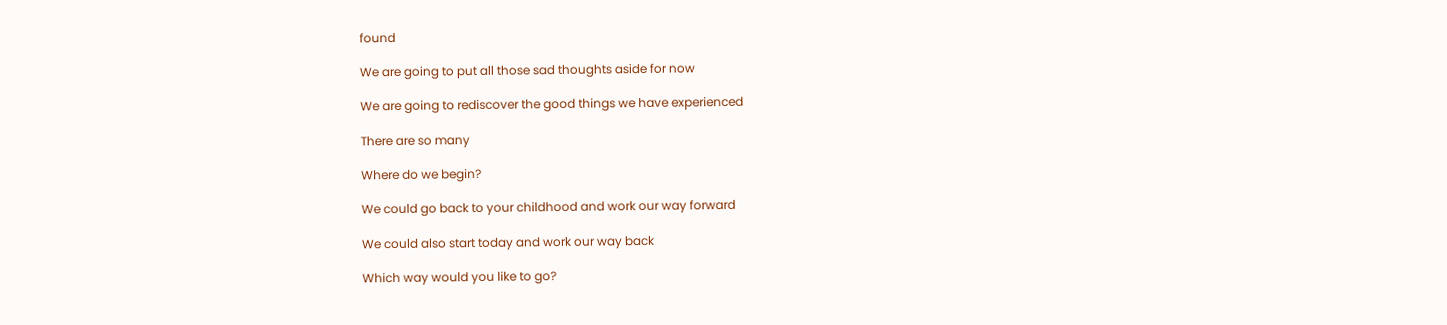found

We are going to put all those sad thoughts aside for now

We are going to rediscover the good things we have experienced

There are so many

Where do we begin?

We could go back to your childhood and work our way forward

We could also start today and work our way back

Which way would you like to go?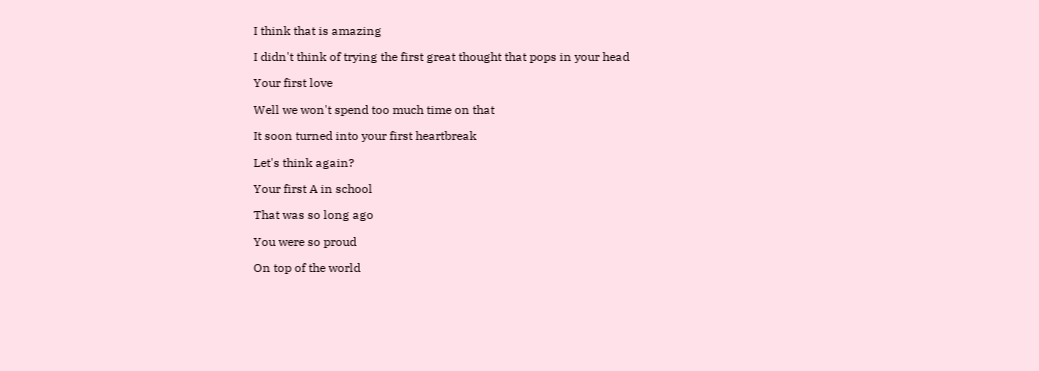I think that is amazing

I didn't think of trying the first great thought that pops in your head

Your first love

Well we won't spend too much time on that

It soon turned into your first heartbreak

Let's think again?

Your first A in school

That was so long ago

You were so proud

On top of the world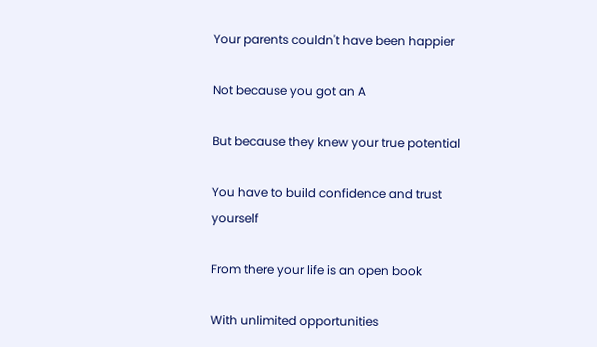Your parents couldn't have been happier

Not because you got an A

But because they knew your true potential

You have to build confidence and trust yourself

From there your life is an open book

With unlimited opportunities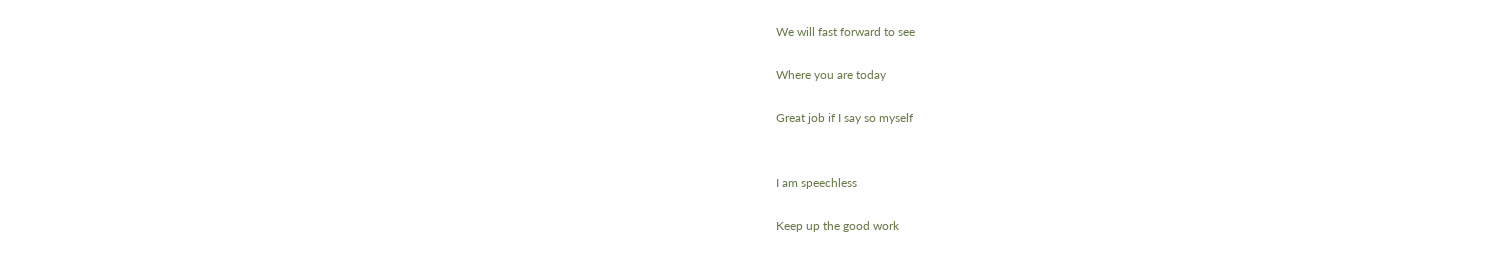We will fast forward to see

Where you are today

Great job if I say so myself


I am speechless

Keep up the good work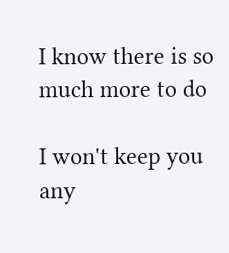I know there is so much more to do

I won't keep you any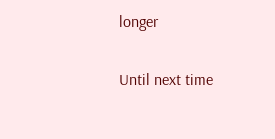longer

Until next time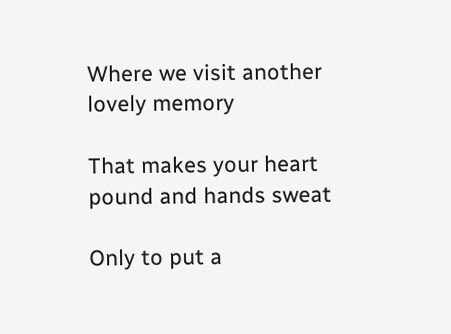Where we visit another lovely memory

That makes your heart pound and hands sweat

Only to put a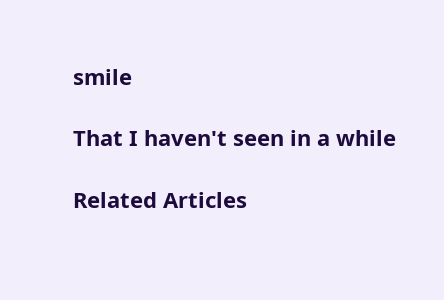smile

That I haven't seen in a while

Related Articles